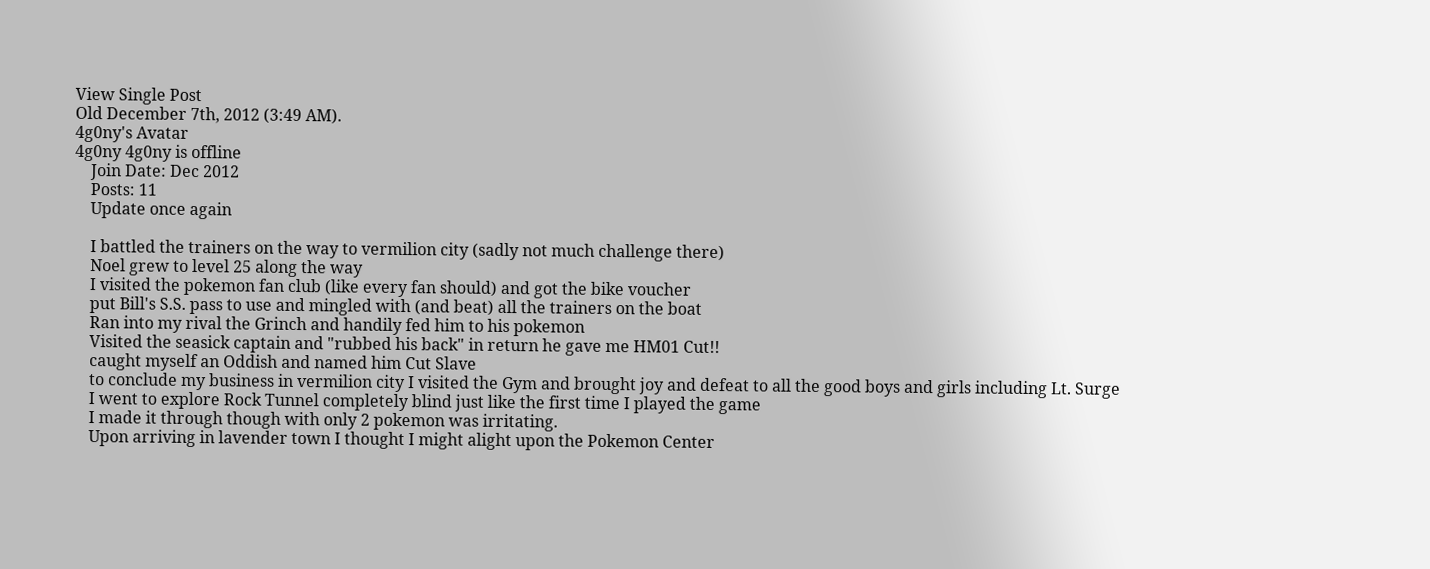View Single Post
Old December 7th, 2012 (3:49 AM).
4g0ny's Avatar
4g0ny 4g0ny is offline
    Join Date: Dec 2012
    Posts: 11
    Update once again

    I battled the trainers on the way to vermilion city (sadly not much challenge there)
    Noel grew to level 25 along the way
    I visited the pokemon fan club (like every fan should) and got the bike voucher
    put Bill's S.S. pass to use and mingled with (and beat) all the trainers on the boat
    Ran into my rival the Grinch and handily fed him to his pokemon
    Visited the seasick captain and "rubbed his back" in return he gave me HM01 Cut!!
    caught myself an Oddish and named him Cut Slave
    to conclude my business in vermilion city I visited the Gym and brought joy and defeat to all the good boys and girls including Lt. Surge
    I went to explore Rock Tunnel completely blind just like the first time I played the game
    I made it through though with only 2 pokemon was irritating.
    Upon arriving in lavender town I thought I might alight upon the Pokemon Center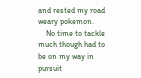and rested my road weary pokemon.
    No time to tackle much though had to be on my way in pursuit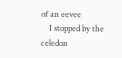of an eevee
    I stopped by the celedon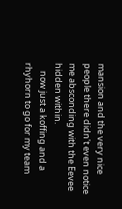mansion and the very nice people there didn't even notice me absconding with the Eevee hidden within.
    now just a koffing and a rhyhorn to go for my team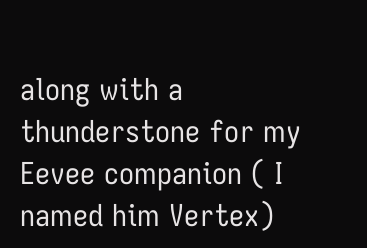along with a thunderstone for my Eevee companion ( I named him Vertex)